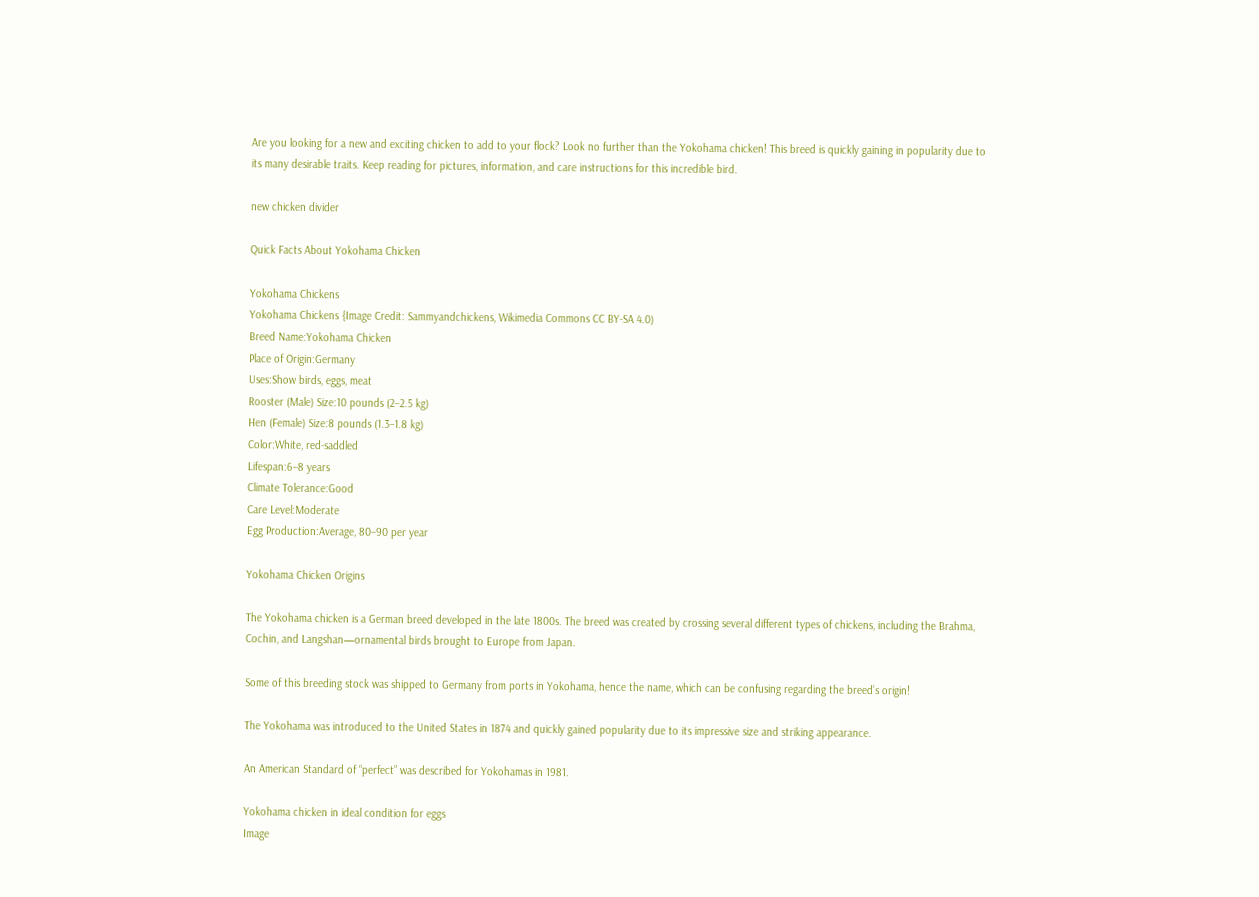Are you looking for a new and exciting chicken to add to your flock? Look no further than the Yokohama chicken! This breed is quickly gaining in popularity due to its many desirable traits. Keep reading for pictures, information, and care instructions for this incredible bird.

new chicken divider

Quick Facts About Yokohama Chicken

Yokohama Chickens
Yokohama Chickens {Image Credit: Sammyandchickens, Wikimedia Commons CC BY-SA 4.0)
Breed Name:Yokohama Chicken
Place of Origin:Germany
Uses:Show birds, eggs, meat
Rooster (Male) Size:10 pounds (2–2.5 kg)
Hen (Female) Size:8 pounds (1.3–1.8 kg)
Color:White, red-saddled
Lifespan:6–8 years
Climate Tolerance:Good
Care Level:Moderate
Egg Production:Average, 80–90 per year

Yokohama Chicken Origins

The Yokohama chicken is a German breed developed in the late 1800s. The breed was created by crossing several different types of chickens, including the Brahma, Cochin, and Langshan—ornamental birds brought to Europe from Japan.

Some of this breeding stock was shipped to Germany from ports in Yokohama, hence the name, which can be confusing regarding the breed’s origin!

The Yokohama was introduced to the United States in 1874 and quickly gained popularity due to its impressive size and striking appearance.

An American Standard of “perfect” was described for Yokohamas in 1981.

Yokohama chicken in ideal condition for eggs
Image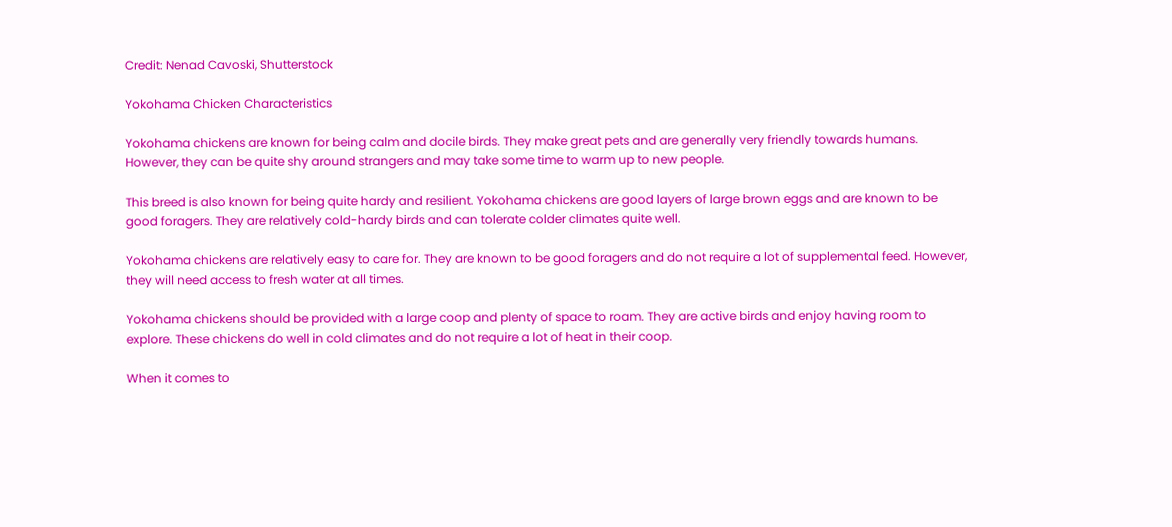Credit: Nenad Cavoski, Shutterstock

Yokohama Chicken Characteristics

Yokohama chickens are known for being calm and docile birds. They make great pets and are generally very friendly towards humans. However, they can be quite shy around strangers and may take some time to warm up to new people.

This breed is also known for being quite hardy and resilient. Yokohama chickens are good layers of large brown eggs and are known to be good foragers. They are relatively cold-hardy birds and can tolerate colder climates quite well.

Yokohama chickens are relatively easy to care for. They are known to be good foragers and do not require a lot of supplemental feed. However, they will need access to fresh water at all times.

Yokohama chickens should be provided with a large coop and plenty of space to roam. They are active birds and enjoy having room to explore. These chickens do well in cold climates and do not require a lot of heat in their coop.

When it comes to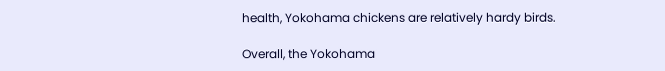health, Yokohama chickens are relatively hardy birds.

Overall, the Yokohama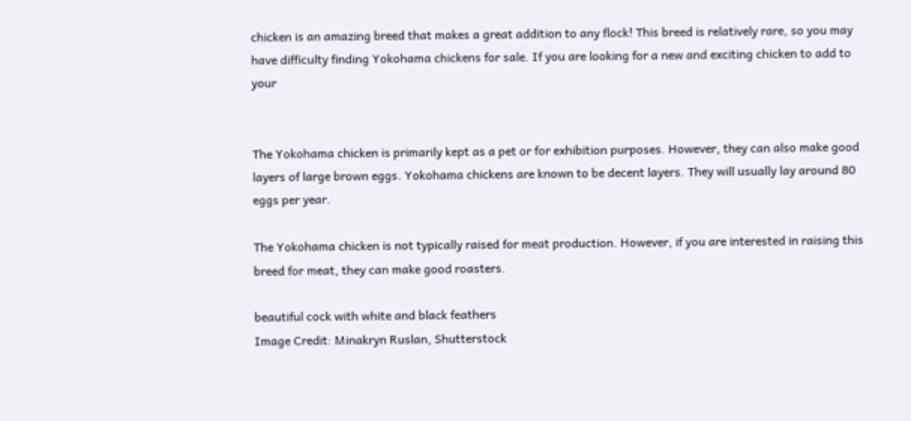chicken is an amazing breed that makes a great addition to any flock! This breed is relatively rare, so you may have difficulty finding Yokohama chickens for sale. If you are looking for a new and exciting chicken to add to your


The Yokohama chicken is primarily kept as a pet or for exhibition purposes. However, they can also make good layers of large brown eggs. Yokohama chickens are known to be decent layers. They will usually lay around 80 eggs per year.

The Yokohama chicken is not typically raised for meat production. However, if you are interested in raising this breed for meat, they can make good roasters.

beautiful cock with white and black feathers
Image Credit: Minakryn Ruslan, Shutterstock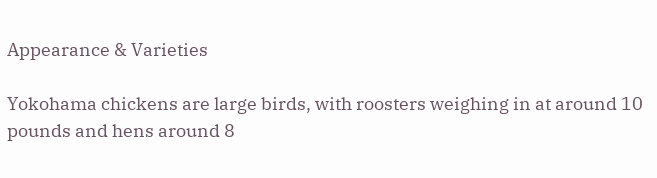Appearance & Varieties

Yokohama chickens are large birds, with roosters weighing in at around 10 pounds and hens around 8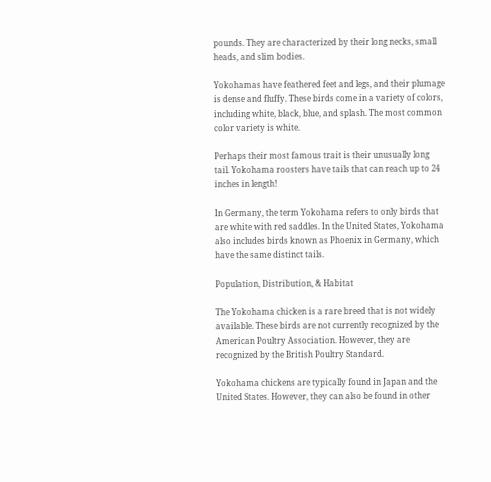pounds. They are characterized by their long necks, small heads, and slim bodies.

Yokohamas have feathered feet and legs, and their plumage is dense and fluffy. These birds come in a variety of colors, including white, black, blue, and splash. The most common color variety is white.

Perhaps their most famous trait is their unusually long tail. Yokohama roosters have tails that can reach up to 24 inches in length!

In Germany, the term Yokohama refers to only birds that are white with red saddles. In the United States, Yokohama also includes birds known as Phoenix in Germany, which have the same distinct tails.

Population, Distribution, & Habitat

The Yokohama chicken is a rare breed that is not widely available. These birds are not currently recognized by the American Poultry Association. However, they are recognized by the British Poultry Standard.

Yokohama chickens are typically found in Japan and the United States. However, they can also be found in other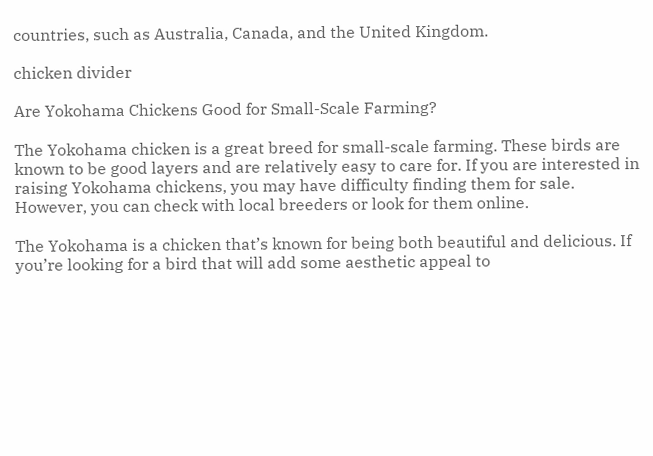countries, such as Australia, Canada, and the United Kingdom.

chicken divider

Are Yokohama Chickens Good for Small-Scale Farming?

The Yokohama chicken is a great breed for small-scale farming. These birds are known to be good layers and are relatively easy to care for. If you are interested in raising Yokohama chickens, you may have difficulty finding them for sale. However, you can check with local breeders or look for them online.

The Yokohama is a chicken that’s known for being both beautiful and delicious. If you’re looking for a bird that will add some aesthetic appeal to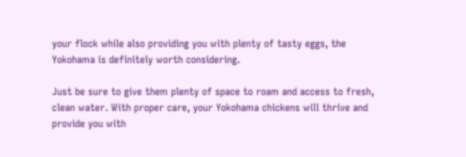your flock while also providing you with plenty of tasty eggs, the Yokohama is definitely worth considering.

Just be sure to give them plenty of space to roam and access to fresh, clean water. With proper care, your Yokohama chickens will thrive and provide you with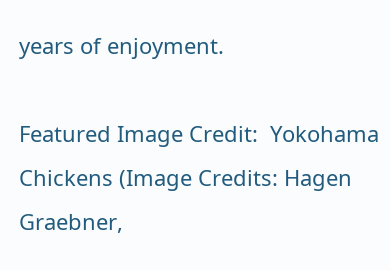years of enjoyment.

Featured Image Credit:  Yokohama Chickens (Image Credits: Hagen Graebner,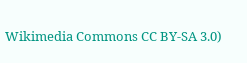Wikimedia Commons CC BY-SA 3.0)